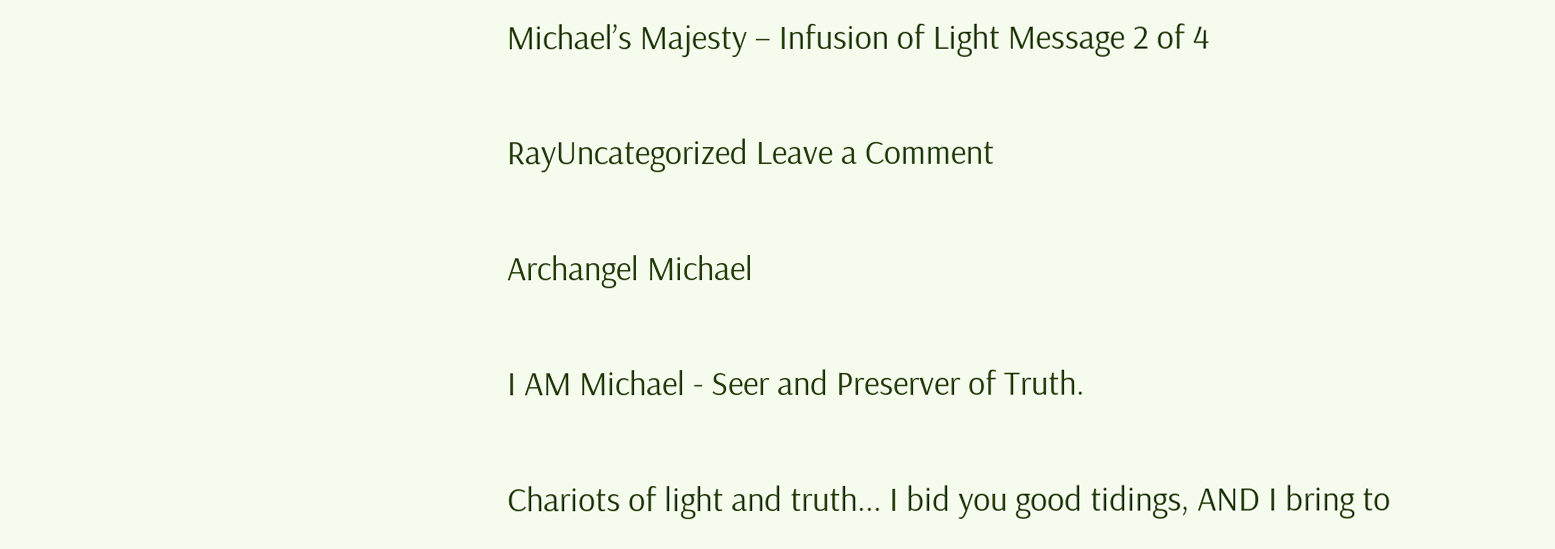Michael’s Majesty – Infusion of Light Message 2 of 4

RayUncategorized Leave a Comment

Archangel Michael

I AM Michael - Seer and Preserver of Truth.

Chariots of light and truth... I bid you good tidings, AND I bring to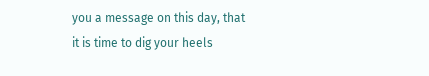you a message on this day, that it is time to dig your heels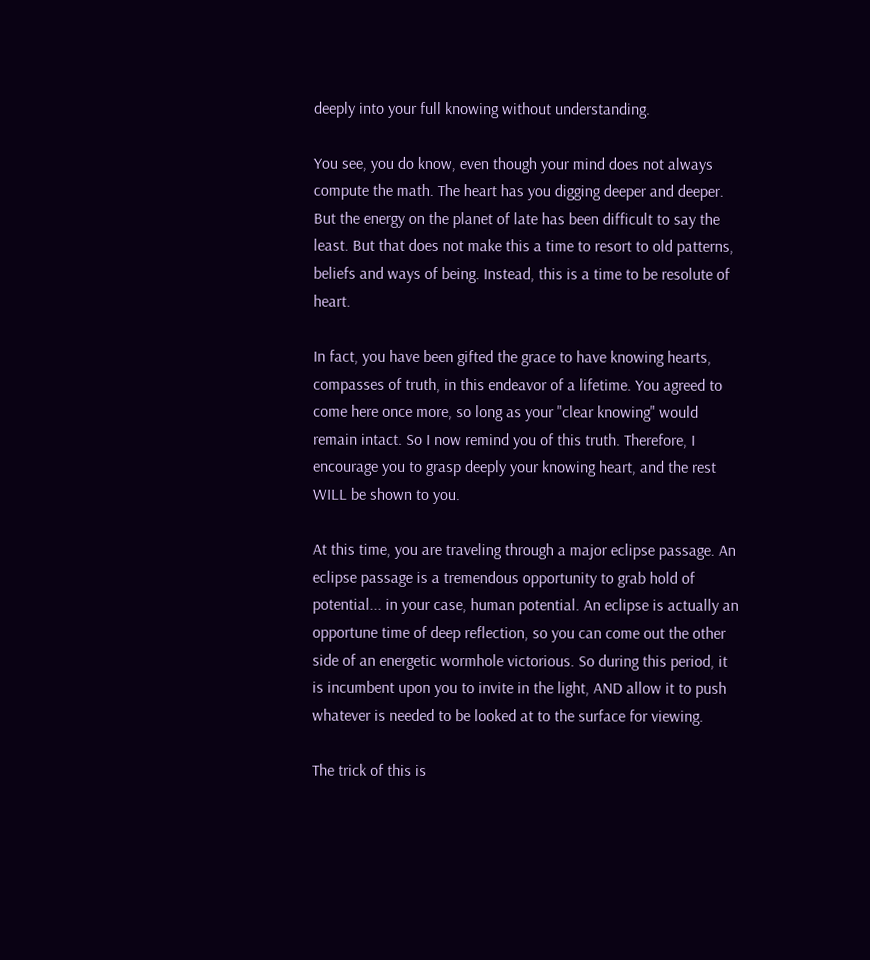deeply into your full knowing without understanding.

You see, you do know, even though your mind does not always compute the math. The heart has you digging deeper and deeper. But the energy on the planet of late has been difficult to say the least. But that does not make this a time to resort to old patterns, beliefs and ways of being. Instead, this is a time to be resolute of heart.

In fact, you have been gifted the grace to have knowing hearts, compasses of truth, in this endeavor of a lifetime. You agreed to come here once more, so long as your "clear knowing" would remain intact. So I now remind you of this truth. Therefore, I encourage you to grasp deeply your knowing heart, and the rest WILL be shown to you.

At this time, you are traveling through a major eclipse passage. An eclipse passage is a tremendous opportunity to grab hold of potential... in your case, human potential. An eclipse is actually an opportune time of deep reflection, so you can come out the other side of an energetic wormhole victorious. So during this period, it is incumbent upon you to invite in the light, AND allow it to push whatever is needed to be looked at to the surface for viewing.

The trick of this is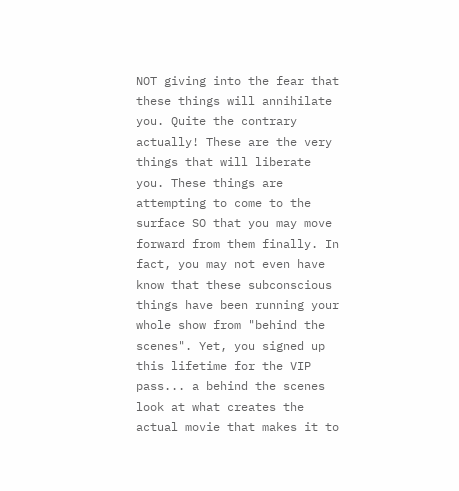NOT giving into the fear that these things will annihilate you. Quite the contrary actually! These are the very things that will liberate you. These things are attempting to come to the surface SO that you may move forward from them finally. In fact, you may not even have know that these subconscious things have been running your whole show from "behind the scenes". Yet, you signed up this lifetime for the VIP pass... a behind the scenes look at what creates the actual movie that makes it to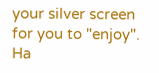your silver screen for you to "enjoy". Ha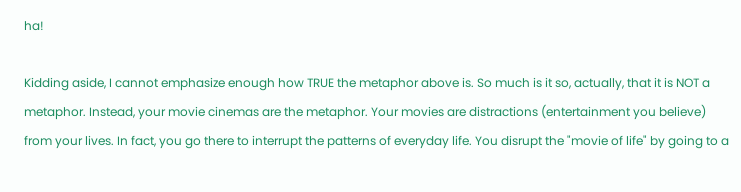ha!

Kidding aside, I cannot emphasize enough how TRUE the metaphor above is. So much is it so, actually, that it is NOT a metaphor. Instead, your movie cinemas are the metaphor. Your movies are distractions (entertainment you believe) from your lives. In fact, you go there to interrupt the patterns of everyday life. You disrupt the "movie of life" by going to a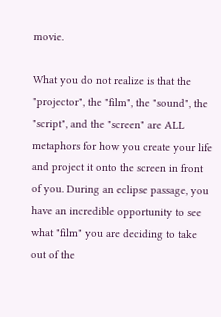movie.

What you do not realize is that the "projector", the "film", the "sound", the "script", and the "screen" are ALL metaphors for how you create your life and project it onto the screen in front of you. During an eclipse passage, you have an incredible opportunity to see what "film" you are deciding to take out of the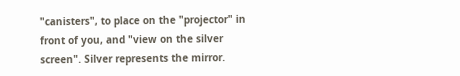"canisters", to place on the "projector" in front of you, and "view on the silver screen". Silver represents the mirror.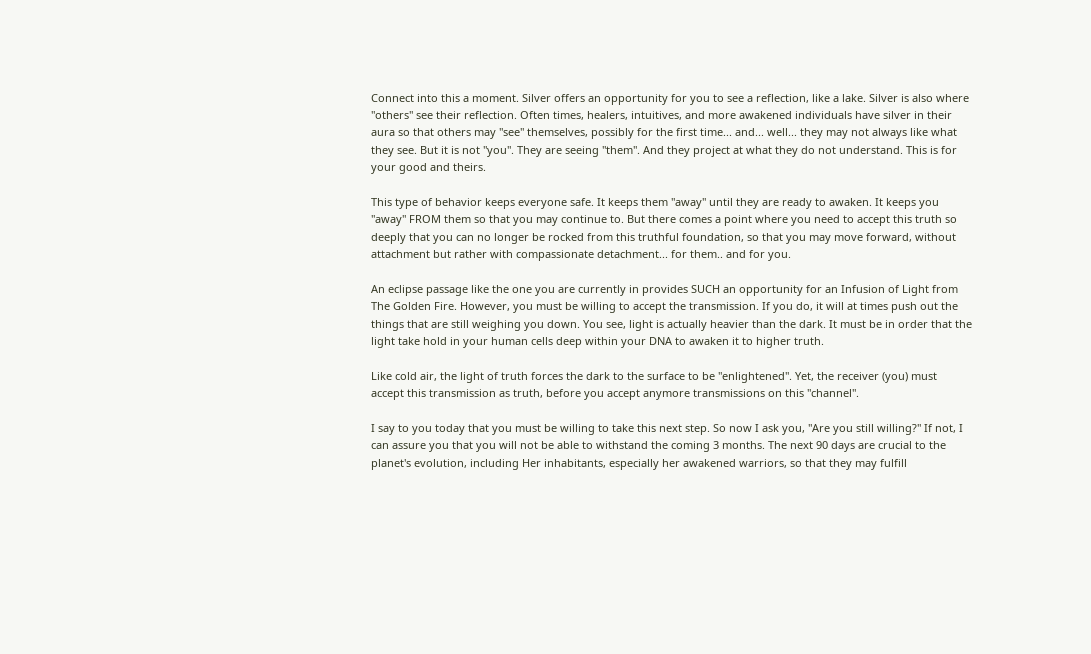Connect into this a moment. Silver offers an opportunity for you to see a reflection, like a lake. Silver is also where "others" see their reflection. Often times, healers, intuitives, and more awakened individuals have silver in their aura so that others may "see" themselves, possibly for the first time... and... well... they may not always like what they see. But it is not "you". They are seeing "them". And they project at what they do not understand. This is for your good and theirs.

This type of behavior keeps everyone safe. It keeps them "away" until they are ready to awaken. It keeps you "away" FROM them so that you may continue to. But there comes a point where you need to accept this truth so deeply that you can no longer be rocked from this truthful foundation, so that you may move forward, without attachment but rather with compassionate detachment... for them.. and for you.

An eclipse passage like the one you are currently in provides SUCH an opportunity for an Infusion of Light from The Golden Fire. However, you must be willing to accept the transmission. If you do, it will at times push out the things that are still weighing you down. You see, light is actually heavier than the dark. It must be in order that the light take hold in your human cells deep within your DNA to awaken it to higher truth.

Like cold air, the light of truth forces the dark to the surface to be "enlightened". Yet, the receiver (you) must accept this transmission as truth, before you accept anymore transmissions on this "channel".

I say to you today that you must be willing to take this next step. So now I ask you, "Are you still willing?" If not, I can assure you that you will not be able to withstand the coming 3 months. The next 90 days are crucial to the planet's evolution, including Her inhabitants, especially her awakened warriors, so that they may fulfill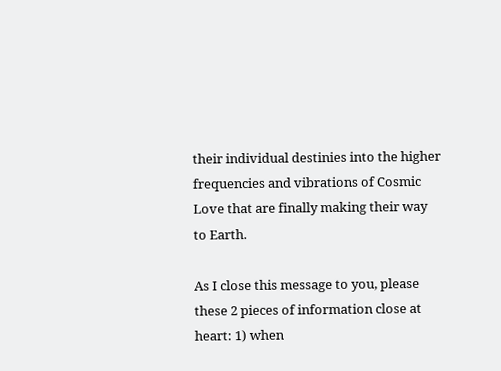their individual destinies into the higher frequencies and vibrations of Cosmic Love that are finally making their way to Earth.

As I close this message to you, please these 2 pieces of information close at heart: 1) when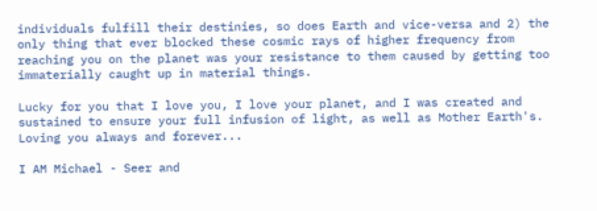individuals fulfill their destinies, so does Earth and vice-versa and 2) the only thing that ever blocked these cosmic rays of higher frequency from reaching you on the planet was your resistance to them caused by getting too immaterially caught up in material things.

Lucky for you that I love you, I love your planet, and I was created and sustained to ensure your full infusion of light, as well as Mother Earth's. Loving you always and forever...

I AM Michael - Seer and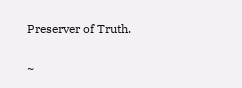Preserver of Truth.

~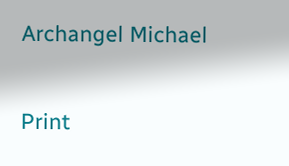Archangel Michael

Print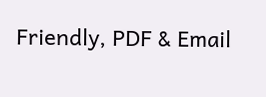Friendly, PDF & Email